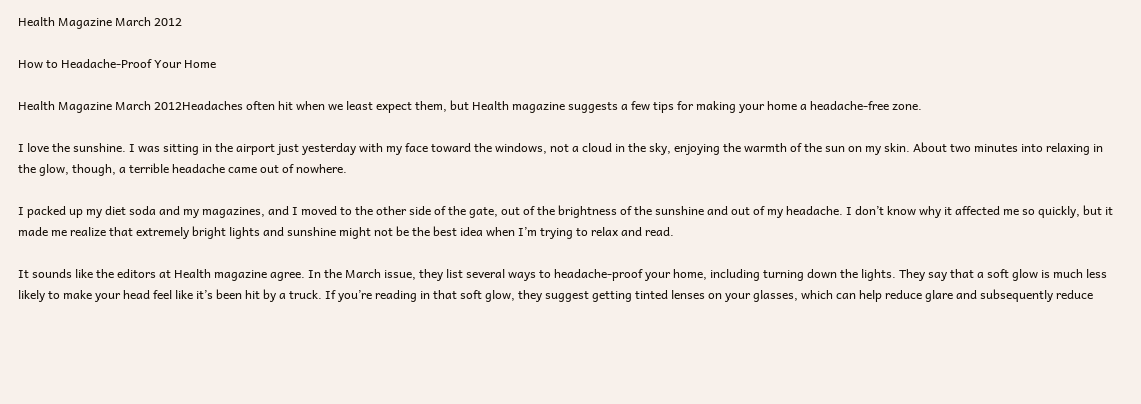Health Magazine March 2012

How to Headache-Proof Your Home

Health Magazine March 2012Headaches often hit when we least expect them, but Health magazine suggests a few tips for making your home a headache-free zone.

I love the sunshine. I was sitting in the airport just yesterday with my face toward the windows, not a cloud in the sky, enjoying the warmth of the sun on my skin. About two minutes into relaxing in the glow, though, a terrible headache came out of nowhere.

I packed up my diet soda and my magazines, and I moved to the other side of the gate, out of the brightness of the sunshine and out of my headache. I don’t know why it affected me so quickly, but it made me realize that extremely bright lights and sunshine might not be the best idea when I’m trying to relax and read.

It sounds like the editors at Health magazine agree. In the March issue, they list several ways to headache-proof your home, including turning down the lights. They say that a soft glow is much less likely to make your head feel like it’s been hit by a truck. If you’re reading in that soft glow, they suggest getting tinted lenses on your glasses, which can help reduce glare and subsequently reduce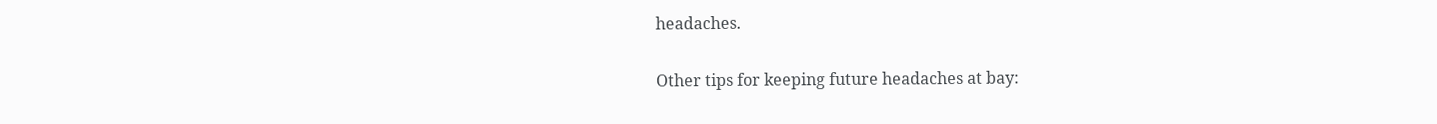headaches.

Other tips for keeping future headaches at bay: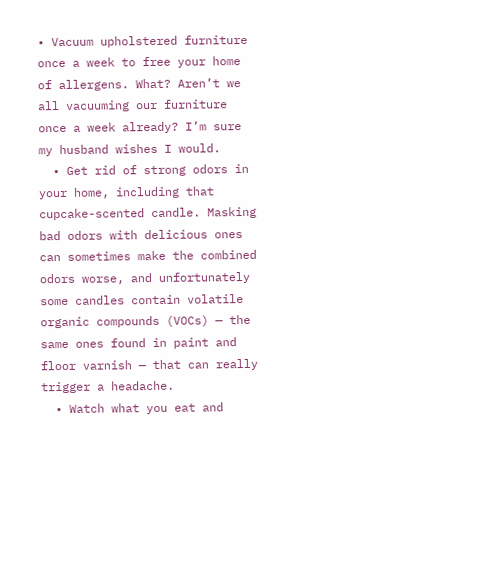• Vacuum upholstered furniture once a week to free your home of allergens. What? Aren’t we all vacuuming our furniture once a week already? I’m sure my husband wishes I would.
  • Get rid of strong odors in your home, including that cupcake-scented candle. Masking bad odors with delicious ones can sometimes make the combined odors worse, and unfortunately some candles contain volatile organic compounds (VOCs) — the same ones found in paint and floor varnish — that can really trigger a headache.
  • Watch what you eat and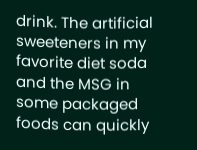drink. The artificial sweeteners in my favorite diet soda and the MSG in some packaged foods can quickly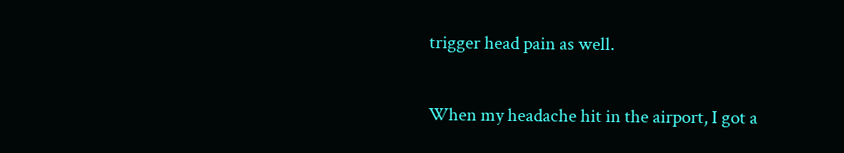trigger head pain as well.

When my headache hit in the airport, I got a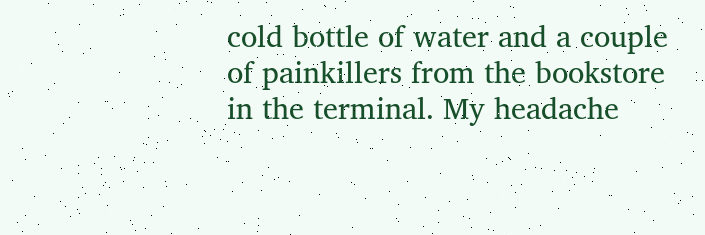cold bottle of water and a couple of painkillers from the bookstore in the terminal. My headache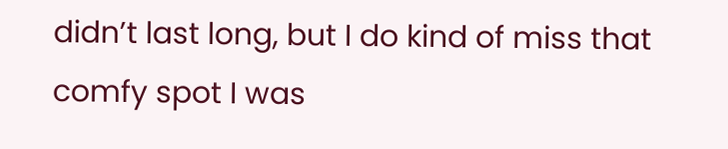didn’t last long, but I do kind of miss that comfy spot I was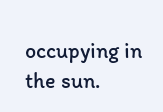occupying in the sun.